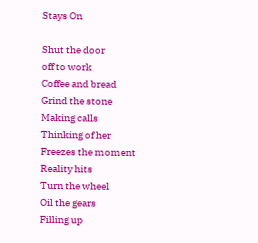Stays On

Shut the door
off to work
Coffee and bread
Grind the stone
Making calls
Thinking of her
Freezes the moment
Reality hits
Turn the wheel
Oil the gears
Filling up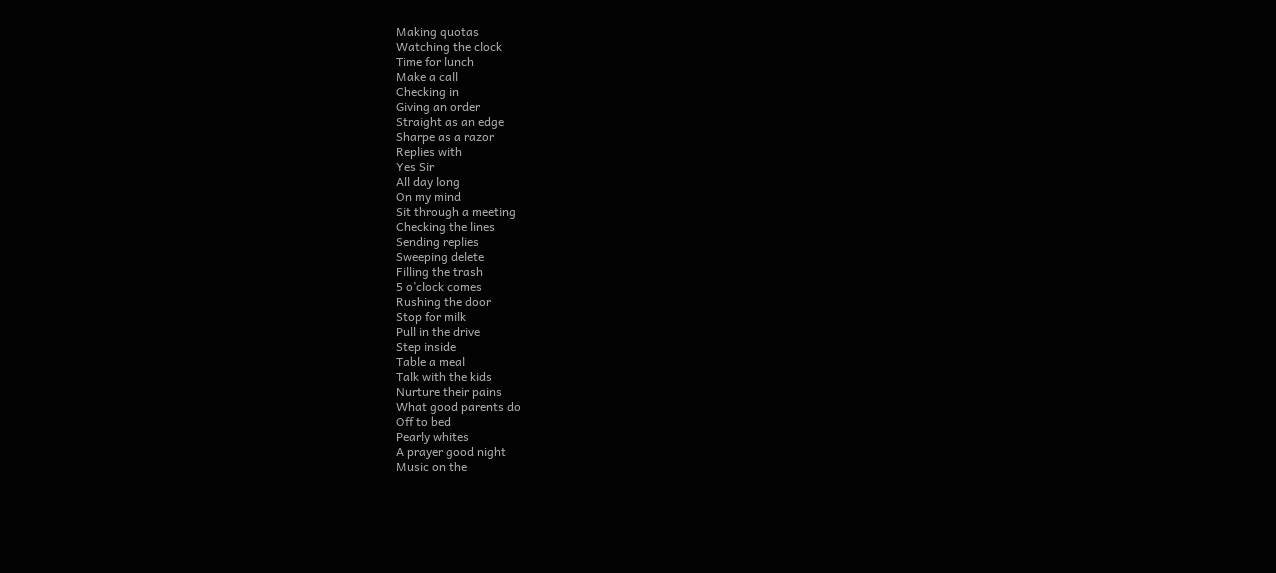Making quotas
Watching the clock
Time for lunch
Make a call
Checking in
Giving an order
Straight as an edge
Sharpe as a razor
Replies with
Yes Sir
All day long
On my mind
Sit through a meeting
Checking the lines
Sending replies
Sweeping delete
Filling the trash
5 o’clock comes
Rushing the door
Stop for milk
Pull in the drive
Step inside
Table a meal
Talk with the kids
Nurture their pains
What good parents do
Off to bed
Pearly whites
A prayer good night
Music on the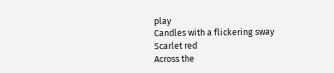play
Candles with a flickering sway
Scarlet red
Across the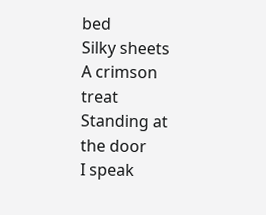bed
Silky sheets
A crimson treat
Standing at the door
I speak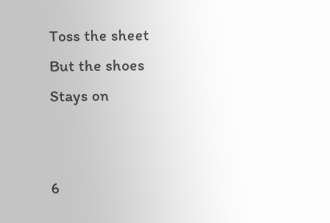Toss the sheet
But the shoes
Stays on


6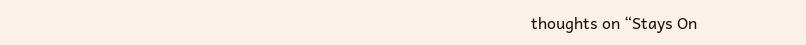thoughts on “Stays On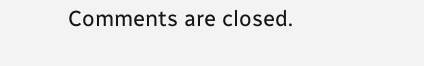Comments are closed.